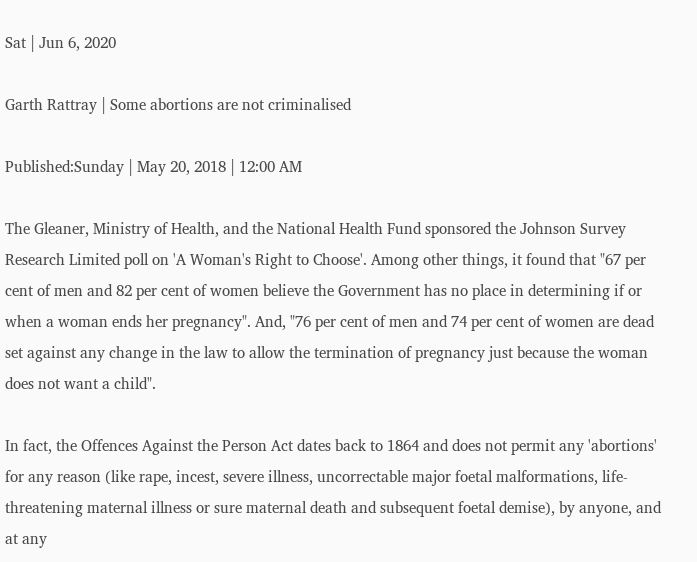Sat | Jun 6, 2020

Garth Rattray | Some abortions are not criminalised

Published:Sunday | May 20, 2018 | 12:00 AM

The Gleaner, Ministry of Health, and the National Health Fund sponsored the Johnson Survey Research Limited poll on 'A Woman's Right to Choose'. Among other things, it found that "67 per cent of men and 82 per cent of women believe the Government has no place in determining if or when a woman ends her pregnancy". And, "76 per cent of men and 74 per cent of women are dead set against any change in the law to allow the termination of pregnancy just because the woman does not want a child".

In fact, the Offences Against the Person Act dates back to 1864 and does not permit any 'abortions' for any reason (like rape, incest, severe illness, uncorrectable major foetal malformations, life-threatening maternal illness or sure maternal death and subsequent foetal demise), by anyone, and at any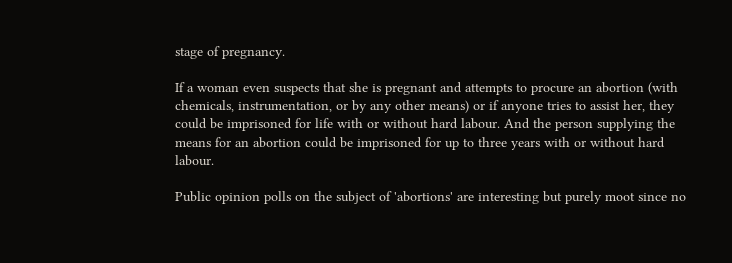stage of pregnancy.

If a woman even suspects that she is pregnant and attempts to procure an abortion (with chemicals, instrumentation, or by any other means) or if anyone tries to assist her, they could be imprisoned for life with or without hard labour. And the person supplying the means for an abortion could be imprisoned for up to three years with or without hard labour.

Public opinion polls on the subject of 'abortions' are interesting but purely moot since no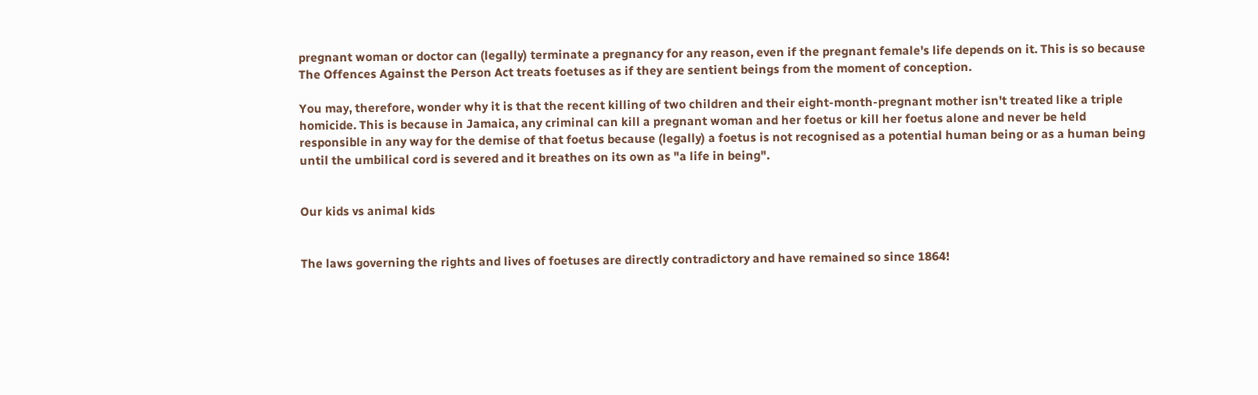pregnant woman or doctor can (legally) terminate a pregnancy for any reason, even if the pregnant female's life depends on it. This is so because The Offences Against the Person Act treats foetuses as if they are sentient beings from the moment of conception.

You may, therefore, wonder why it is that the recent killing of two children and their eight-month-pregnant mother isn't treated like a triple homicide. This is because in Jamaica, any criminal can kill a pregnant woman and her foetus or kill her foetus alone and never be held responsible in any way for the demise of that foetus because (legally) a foetus is not recognised as a potential human being or as a human being until the umbilical cord is severed and it breathes on its own as "a life in being".


Our kids vs animal kids


The laws governing the rights and lives of foetuses are directly contradictory and have remained so since 1864!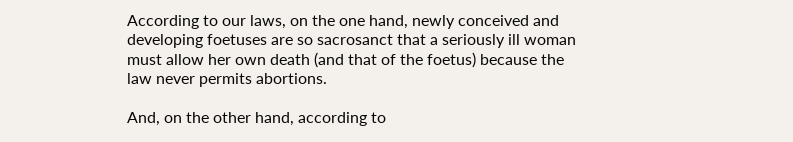According to our laws, on the one hand, newly conceived and developing foetuses are so sacrosanct that a seriously ill woman must allow her own death (and that of the foetus) because the law never permits abortions.

And, on the other hand, according to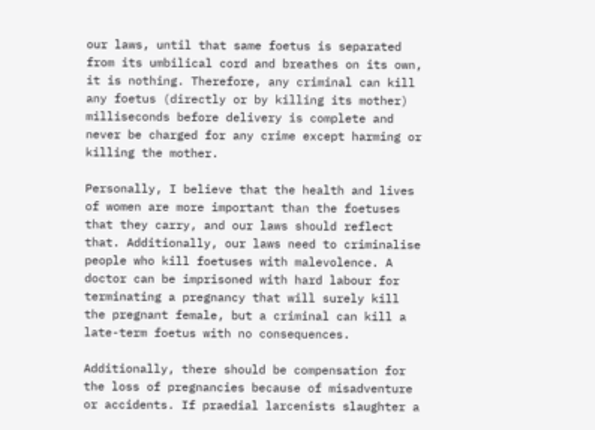our laws, until that same foetus is separated from its umbilical cord and breathes on its own, it is nothing. Therefore, any criminal can kill any foetus (directly or by killing its mother) milliseconds before delivery is complete and never be charged for any crime except harming or killing the mother.

Personally, I believe that the health and lives of women are more important than the foetuses that they carry, and our laws should reflect that. Additionally, our laws need to criminalise people who kill foetuses with malevolence. A doctor can be imprisoned with hard labour for terminating a pregnancy that will surely kill the pregnant female, but a criminal can kill a late-term foetus with no consequences.

Additionally, there should be compensation for the loss of pregnancies because of misadventure or accidents. If praedial larcenists slaughter a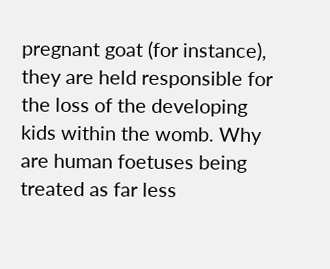pregnant goat (for instance), they are held responsible for the loss of the developing kids within the womb. Why are human foetuses being treated as far less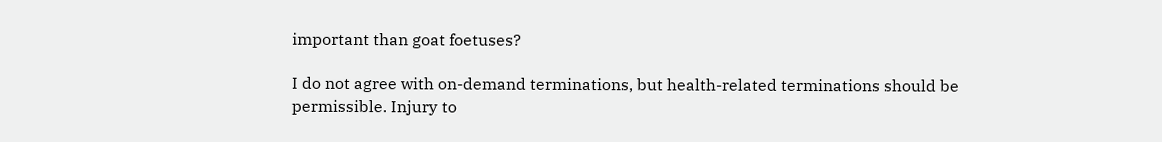important than goat foetuses?

I do not agree with on-demand terminations, but health-related terminations should be permissible. Injury to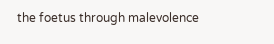the foetus through malevolence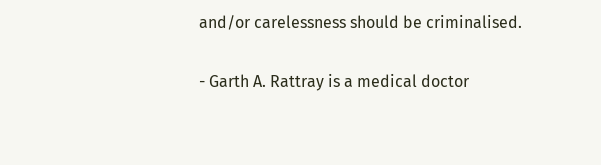and/or carelessness should be criminalised.

- Garth A. Rattray is a medical doctor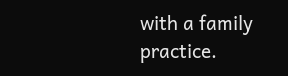with a family practice.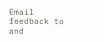Email feedback to and